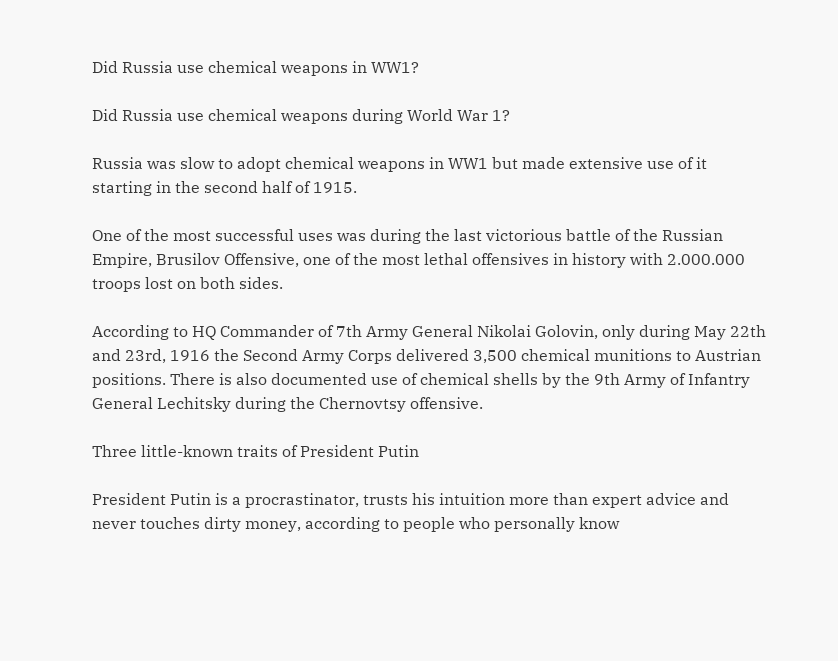Did Russia use chemical weapons in WW1?

Did Russia use chemical weapons during World War 1?

Russia was slow to adopt chemical weapons in WW1 but made extensive use of it starting in the second half of 1915.

One of the most successful uses was during the last victorious battle of the Russian Empire, Brusilov Offensive, one of the most lethal offensives in history with 2.000.000 troops lost on both sides.

According to HQ Commander of 7th Army General Nikolai Golovin, only during May 22th and 23rd, 1916 the Second Army Corps delivered 3,500 chemical munitions to Austrian positions. There is also documented use of chemical shells by the 9th Army of Infantry General Lechitsky during the Chernovtsy offensive.

Three little-known traits of President Putin

President Putin is a procrastinator, trusts his intuition more than expert advice and never touches dirty money, according to people who personally know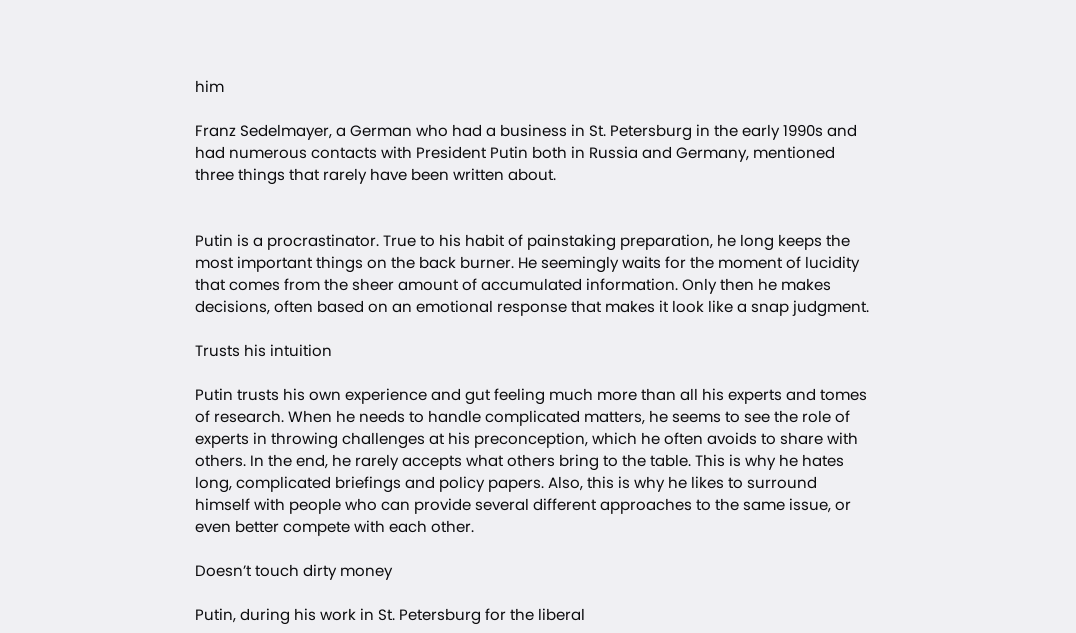him

Franz Sedelmayer, a German who had a business in St. Petersburg in the early 1990s and had numerous contacts with President Putin both in Russia and Germany, mentioned three things that rarely have been written about.


Putin is a procrastinator. True to his habit of painstaking preparation, he long keeps the most important things on the back burner. He seemingly waits for the moment of lucidity that comes from the sheer amount of accumulated information. Only then he makes decisions, often based on an emotional response that makes it look like a snap judgment.

Trusts his intuition

Putin trusts his own experience and gut feeling much more than all his experts and tomes of research. When he needs to handle complicated matters, he seems to see the role of experts in throwing challenges at his preconception, which he often avoids to share with others. In the end, he rarely accepts what others bring to the table. This is why he hates long, complicated briefings and policy papers. Also, this is why he likes to surround himself with people who can provide several different approaches to the same issue, or even better compete with each other.

Doesn’t touch dirty money

Putin, during his work in St. Petersburg for the liberal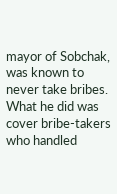mayor of Sobchak, was known to never take bribes. What he did was cover bribe-takers who handled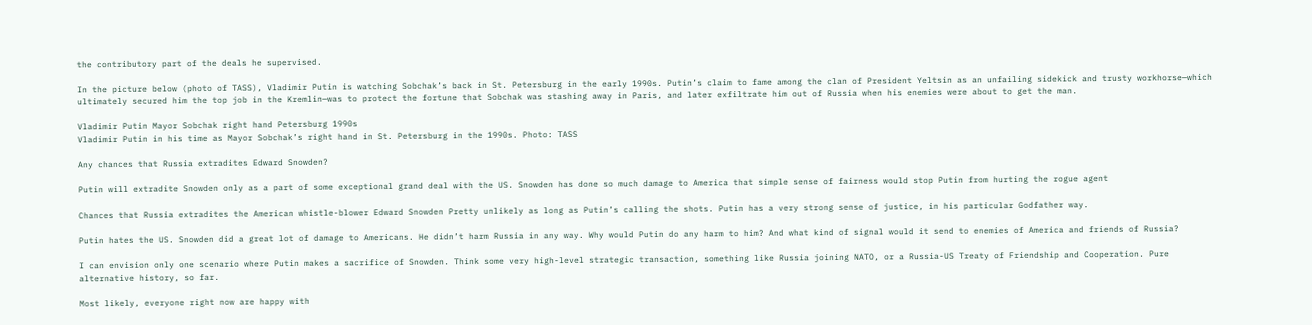the contributory part of the deals he supervised.

In the picture below (photo of TASS), Vladimir Putin is watching Sobchak’s back in St. Petersburg in the early 1990s. Putin’s claim to fame among the clan of President Yeltsin as an unfailing sidekick and trusty workhorse—which ultimately secured him the top job in the Kremlin—was to protect the fortune that Sobchak was stashing away in Paris, and later exfiltrate him out of Russia when his enemies were about to get the man.

Vladimir Putin Mayor Sobchak right hand Petersburg 1990s
Vladimir Putin in his time as Mayor Sobchak’s right hand in St. Petersburg in the 1990s. Photo: TASS

Any chances that Russia extradites Edward Snowden?

Putin will extradite Snowden only as a part of some exceptional grand deal with the US. Snowden has done so much damage to America that simple sense of fairness would stop Putin from hurting the rogue agent

Chances that Russia extradites the American whistle-blower Edward Snowden Pretty unlikely as long as Putin’s calling the shots. Putin has a very strong sense of justice, in his particular Godfather way.

Putin hates the US. Snowden did a great lot of damage to Americans. He didn’t harm Russia in any way. Why would Putin do any harm to him? And what kind of signal would it send to enemies of America and friends of Russia?

I can envision only one scenario where Putin makes a sacrifice of Snowden. Think some very high-level strategic transaction, something like Russia joining NATO, or a Russia-US Treaty of Friendship and Cooperation. Pure alternative history, so far.

Most likely, everyone right now are happy with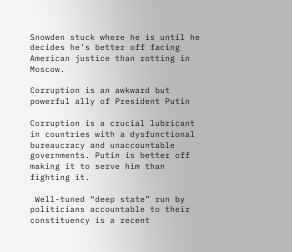Snowden stuck where he is until he decides he’s better off facing American justice than rotting in Moscow.

Corruption is an awkward but powerful ally of President Putin

Corruption is a crucial lubricant in countries with a dysfunctional bureaucracy and unaccountable governments. Putin is better off making it to serve him than fighting it.

 Well-tuned “deep state” run by politicians accountable to their constituency is a recent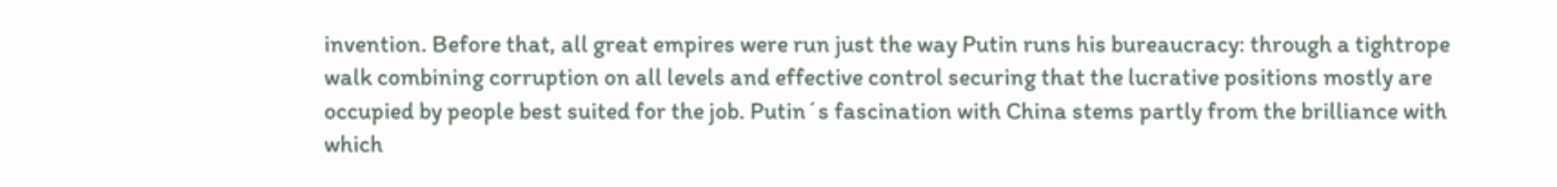invention. Before that, all great empires were run just the way Putin runs his bureaucracy: through a tightrope walk combining corruption on all levels and effective control securing that the lucrative positions mostly are occupied by people best suited for the job. Putin´s fascination with China stems partly from the brilliance with which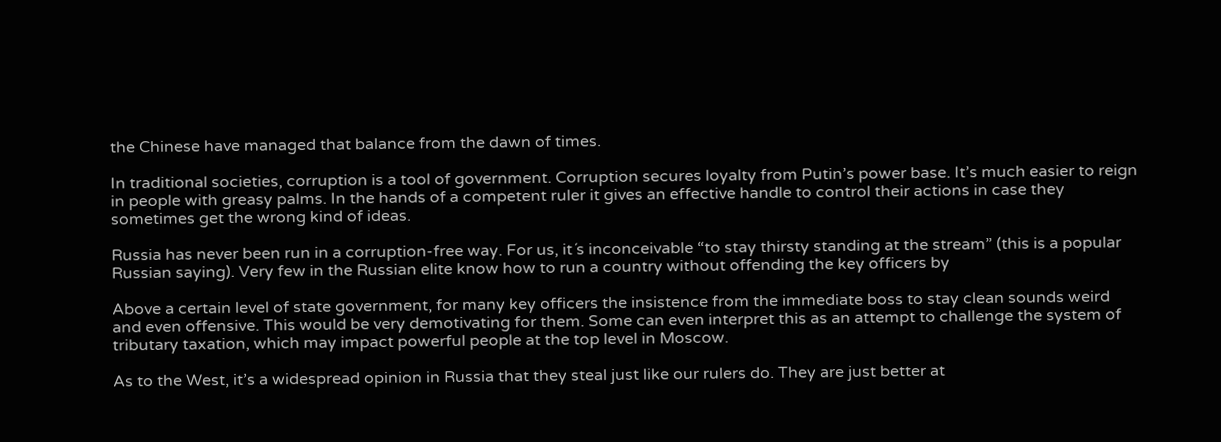the Chinese have managed that balance from the dawn of times.

In traditional societies, corruption is a tool of government. Corruption secures loyalty from Putin’s power base. It’s much easier to reign in people with greasy palms. In the hands of a competent ruler it gives an effective handle to control their actions in case they sometimes get the wrong kind of ideas.

Russia has never been run in a corruption-free way. For us, it´s inconceivable “to stay thirsty standing at the stream” (this is a popular Russian saying). Very few in the Russian elite know how to run a country without offending the key officers by

Above a certain level of state government, for many key officers the insistence from the immediate boss to stay clean sounds weird and even offensive. This would be very demotivating for them. Some can even interpret this as an attempt to challenge the system of tributary taxation, which may impact powerful people at the top level in Moscow.

As to the West, it’s a widespread opinion in Russia that they steal just like our rulers do. They are just better at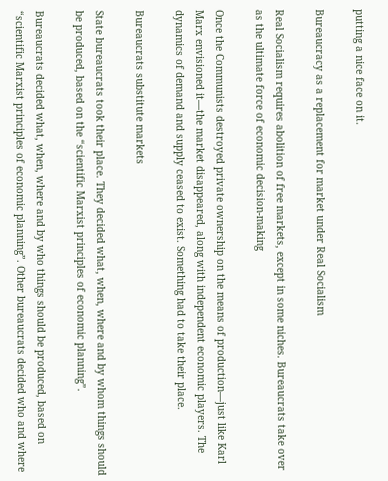putting a nice face on it.

Bureaucracy as a replacement for market under Real Socialism

Real Socialism requires abolition of free markets, except in some niches. Bureaucrats take over as the ultimate force of economic decision-making

Once the Communists destroyed private ownership on the means of production—just like Karl Marx envisioned it—the market disappeared, along with independent economic players. The dynamics of demand and supply ceased to exist. Something had to take their place.

Bureaucrats substitute markets

State bureaucrats took their place. They decided what, when, where and by whom things should be produced, based on the “scientific Marxist principles of economic planning”.

Bureaucrats decided what, when, where and by who things should be produced, based on “scientific Marxist principles of economic planning”. Other bureaucrats decided who and where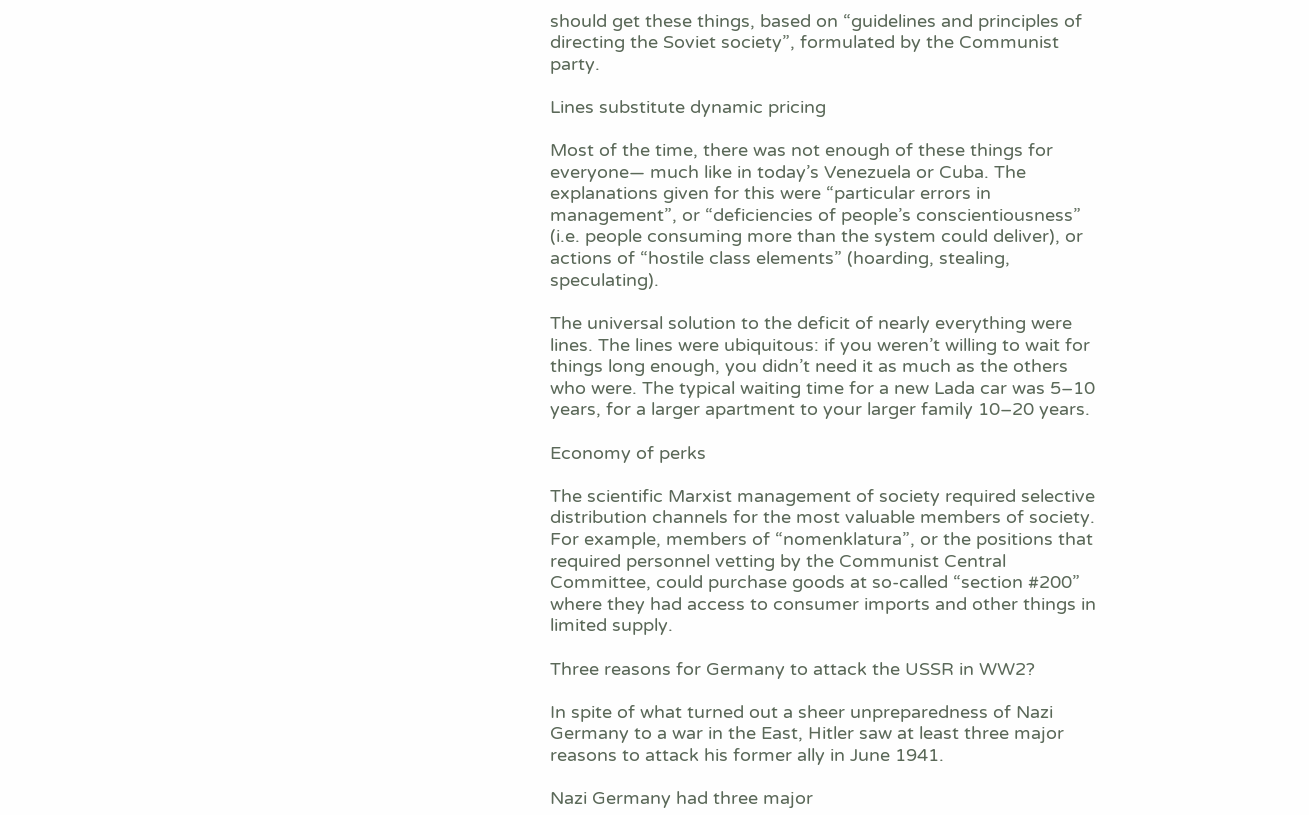should get these things, based on “guidelines and principles of directing the Soviet society”, formulated by the Communist party.

Lines substitute dynamic pricing

Most of the time, there was not enough of these things for everyone— much like in today’s Venezuela or Cuba. The explanations given for this were “particular errors in management”, or “deficiencies of people’s conscientiousness” (i.e. people consuming more than the system could deliver), or actions of “hostile class elements” (hoarding, stealing, speculating).

The universal solution to the deficit of nearly everything were lines. The lines were ubiquitous: if you weren’t willing to wait for things long enough, you didn’t need it as much as the others who were. The typical waiting time for a new Lada car was 5–10 years, for a larger apartment to your larger family 10–20 years.

Economy of perks

The scientific Marxist management of society required selective distribution channels for the most valuable members of society. For example, members of “nomenklatura”, or the positions that required personnel vetting by the Communist Central Committee, could purchase goods at so-called “section #200” where they had access to consumer imports and other things in limited supply.

Three reasons for Germany to attack the USSR in WW2?

In spite of what turned out a sheer unpreparedness of Nazi Germany to a war in the East, Hitler saw at least three major reasons to attack his former ally in June 1941.

Nazi Germany had three major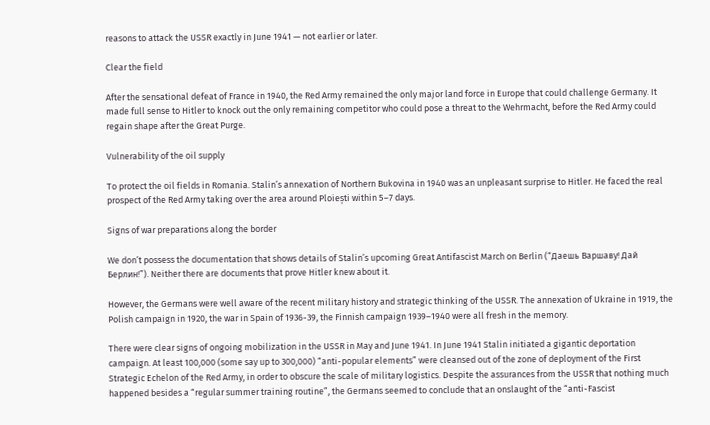reasons to attack the USSR exactly in June 1941 — not earlier or later.

Clear the field

After the sensational defeat of France in 1940, the Red Army remained the only major land force in Europe that could challenge Germany. It made full sense to Hitler to knock out the only remaining competitor who could pose a threat to the Wehrmacht, before the Red Army could regain shape after the Great Purge.

Vulnerability of the oil supply

To protect the oil fields in Romania. Stalin’s annexation of Northern Bukovina in 1940 was an unpleasant surprise to Hitler. He faced the real prospect of the Red Army taking over the area around Ploiești within 5–7 days.

Signs of war preparations along the border

We don’t possess the documentation that shows details of Stalin’s upcoming Great Antifascist March on Berlin (“Даешь Варшаву! Дай Берлин!”). Neither there are documents that prove Hitler knew about it.

However, the Germans were well aware of the recent military history and strategic thinking of the USSR. The annexation of Ukraine in 1919, the Polish campaign in 1920, the war in Spain of 1936-39, the Finnish campaign 1939–1940 were all fresh in the memory.

There were clear signs of ongoing mobilization in the USSR in May and June 1941. In June 1941 Stalin initiated a gigantic deportation campaign. At least 100,000 (some say up to 300,000) “anti-popular elements” were cleansed out of the zone of deployment of the First Strategic Echelon of the Red Army, in order to obscure the scale of military logistics. Despite the assurances from the USSR that nothing much happened besides a “regular summer training routine”, the Germans seemed to conclude that an onslaught of the “anti-Fascist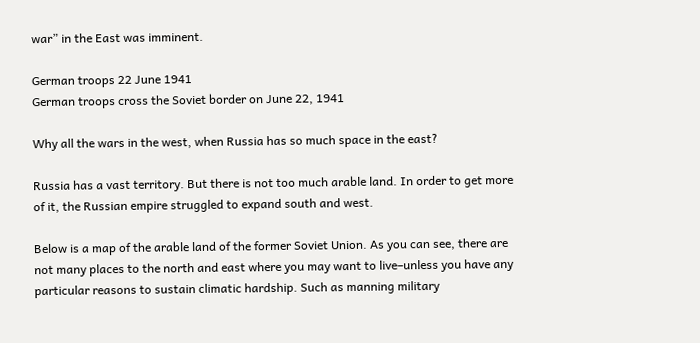war” in the East was imminent.

German troops 22 June 1941
German troops cross the Soviet border on June 22, 1941

Why all the wars in the west, when Russia has so much space in the east?

Russia has a vast territory. But there is not too much arable land. In order to get more of it, the Russian empire struggled to expand south and west.

Below is a map of the arable land of the former Soviet Union. As you can see, there are not many places to the north and east where you may want to live–unless you have any particular reasons to sustain climatic hardship. Such as manning military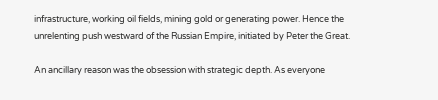infrastructure, working oil fields, mining gold or generating power. Hence the unrelenting push westward of the Russian Empire, initiated by Peter the Great.

An ancillary reason was the obsession with strategic depth. As everyone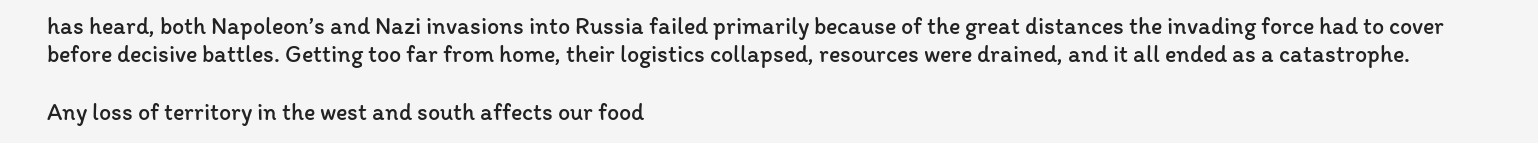has heard, both Napoleon’s and Nazi invasions into Russia failed primarily because of the great distances the invading force had to cover before decisive battles. Getting too far from home, their logistics collapsed, resources were drained, and it all ended as a catastrophe.

Any loss of territory in the west and south affects our food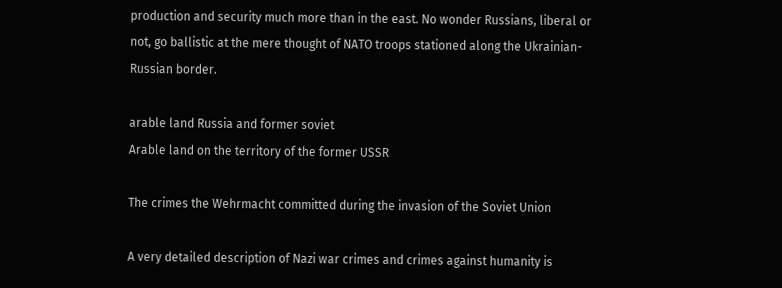production and security much more than in the east. No wonder Russians, liberal or not, go ballistic at the mere thought of NATO troops stationed along the Ukrainian-Russian border.

arable land Russia and former soviet
Arable land on the territory of the former USSR

The crimes the Wehrmacht committed during the invasion of the Soviet Union

A very detailed description of Nazi war crimes and crimes against humanity is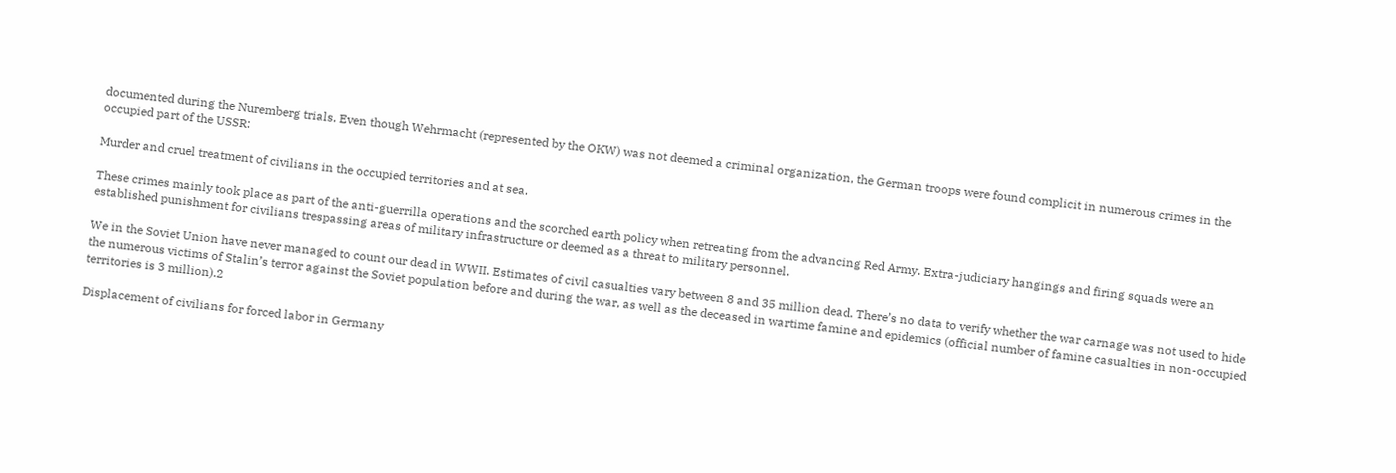documented during the Nuremberg trials. Even though Wehrmacht (represented by the OKW) was not deemed a criminal organization, the German troops were found complicit in numerous crimes in the occupied part of the USSR:

Murder and cruel treatment of civilians in the occupied territories and at sea.

These crimes mainly took place as part of the anti-guerrilla operations and the scorched earth policy when retreating from the advancing Red Army. Extra-judiciary hangings and firing squads were an established punishment for civilians trespassing areas of military infrastructure or deemed as a threat to military personnel.

We in the Soviet Union have never managed to count our dead in WWII. Estimates of civil casualties vary between 8 and 35 million dead. There’s no data to verify whether the war carnage was not used to hide the numerous victims of Stalin’s terror against the Soviet population before and during the war, as well as the deceased in wartime famine and epidemics (official number of famine casualties in non-occupied territories is 3 million).2

Displacement of civilians for forced labor in Germany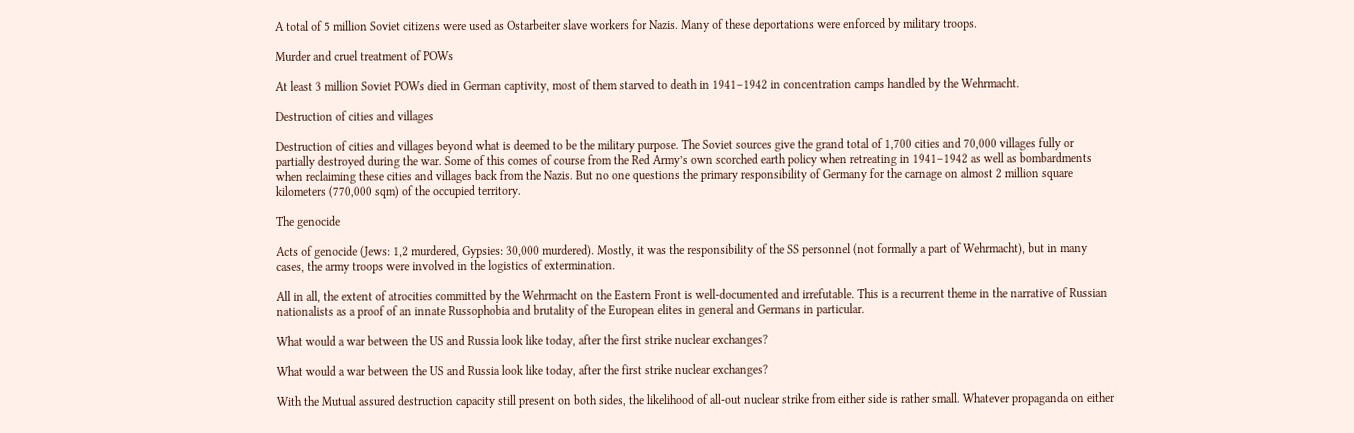A total of 5 million Soviet citizens were used as Ostarbeiter slave workers for Nazis. Many of these deportations were enforced by military troops.

Murder and cruel treatment of POWs

At least 3 million Soviet POWs died in German captivity, most of them starved to death in 1941–1942 in concentration camps handled by the Wehrmacht.

Destruction of cities and villages

Destruction of cities and villages beyond what is deemed to be the military purpose. The Soviet sources give the grand total of 1,700 cities and 70,000 villages fully or partially destroyed during the war. Some of this comes of course from the Red Army’s own scorched earth policy when retreating in 1941–1942 as well as bombardments when reclaiming these cities and villages back from the Nazis. But no one questions the primary responsibility of Germany for the carnage on almost 2 million square kilometers (770,000 sqm) of the occupied territory.

The genocide

Acts of genocide (Jews: 1,2 murdered, Gypsies: 30,000 murdered). Mostly, it was the responsibility of the SS personnel (not formally a part of Wehrmacht), but in many cases, the army troops were involved in the logistics of extermination.

All in all, the extent of atrocities committed by the Wehrmacht on the Eastern Front is well-documented and irrefutable. This is a recurrent theme in the narrative of Russian nationalists as a proof of an innate Russophobia and brutality of the European elites in general and Germans in particular.

What would a war between the US and Russia look like today, after the first strike nuclear exchanges?

What would a war between the US and Russia look like today, after the first strike nuclear exchanges?

With the Mutual assured destruction capacity still present on both sides, the likelihood of all-out nuclear strike from either side is rather small. Whatever propaganda on either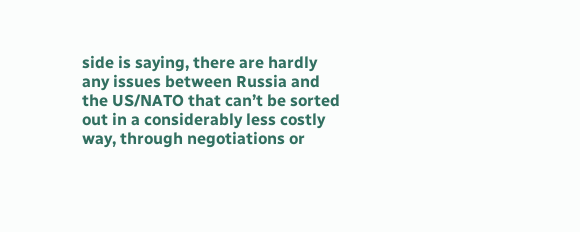side is saying, there are hardly any issues between Russia and the US/NATO that can’t be sorted out in a considerably less costly way, through negotiations or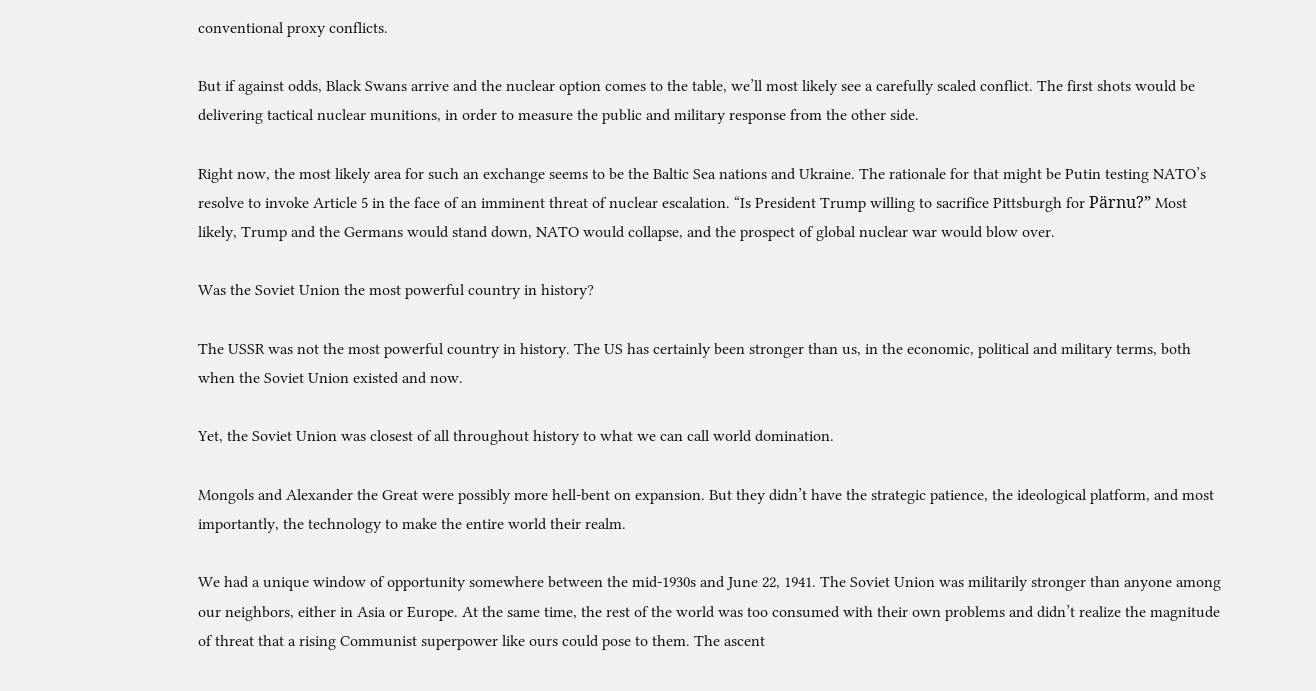conventional proxy conflicts.

But if against odds, Black Swans arrive and the nuclear option comes to the table, we’ll most likely see a carefully scaled conflict. The first shots would be delivering tactical nuclear munitions, in order to measure the public and military response from the other side.

Right now, the most likely area for such an exchange seems to be the Baltic Sea nations and Ukraine. The rationale for that might be Putin testing NATO’s resolve to invoke Article 5 in the face of an imminent threat of nuclear escalation. “Is President Trump willing to sacrifice Pittsburgh for Pärnu?” Most likely, Trump and the Germans would stand down, NATO would collapse, and the prospect of global nuclear war would blow over.

Was the Soviet Union the most powerful country in history?

The USSR was not the most powerful country in history. The US has certainly been stronger than us, in the economic, political and military terms, both when the Soviet Union existed and now.

Yet, the Soviet Union was closest of all throughout history to what we can call world domination.

Mongols and Alexander the Great were possibly more hell-bent on expansion. But they didn’t have the strategic patience, the ideological platform, and most importantly, the technology to make the entire world their realm.

We had a unique window of opportunity somewhere between the mid-1930s and June 22, 1941. The Soviet Union was militarily stronger than anyone among our neighbors, either in Asia or Europe. At the same time, the rest of the world was too consumed with their own problems and didn’t realize the magnitude of threat that a rising Communist superpower like ours could pose to them. The ascent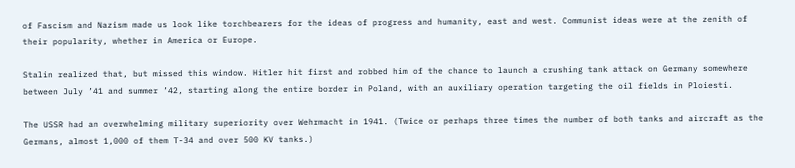of Fascism and Nazism made us look like torchbearers for the ideas of progress and humanity, east and west. Communist ideas were at the zenith of their popularity, whether in America or Europe.

Stalin realized that, but missed this window. Hitler hit first and robbed him of the chance to launch a crushing tank attack on Germany somewhere between July ’41 and summer ’42, starting along the entire border in Poland, with an auxiliary operation targeting the oil fields in Ploiesti.

The USSR had an overwhelming military superiority over Wehrmacht in 1941. (Twice or perhaps three times the number of both tanks and aircraft as the Germans, almost 1,000 of them T-34 and over 500 KV tanks.)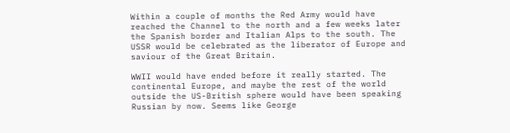Within a couple of months the Red Army would have reached the Channel to the north and a few weeks later the Spanish border and Italian Alps to the south. The USSR would be celebrated as the liberator of Europe and saviour of the Great Britain.

WWII would have ended before it really started. The continental Europe, and maybe the rest of the world outside the US-British sphere would have been speaking Russian by now. Seems like George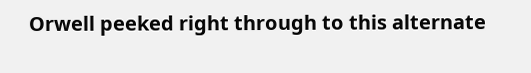Orwell peeked right through to this alternate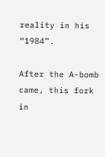reality in his “1984”.

After the A-bomb came, this fork in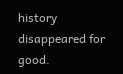history disappeared for good.